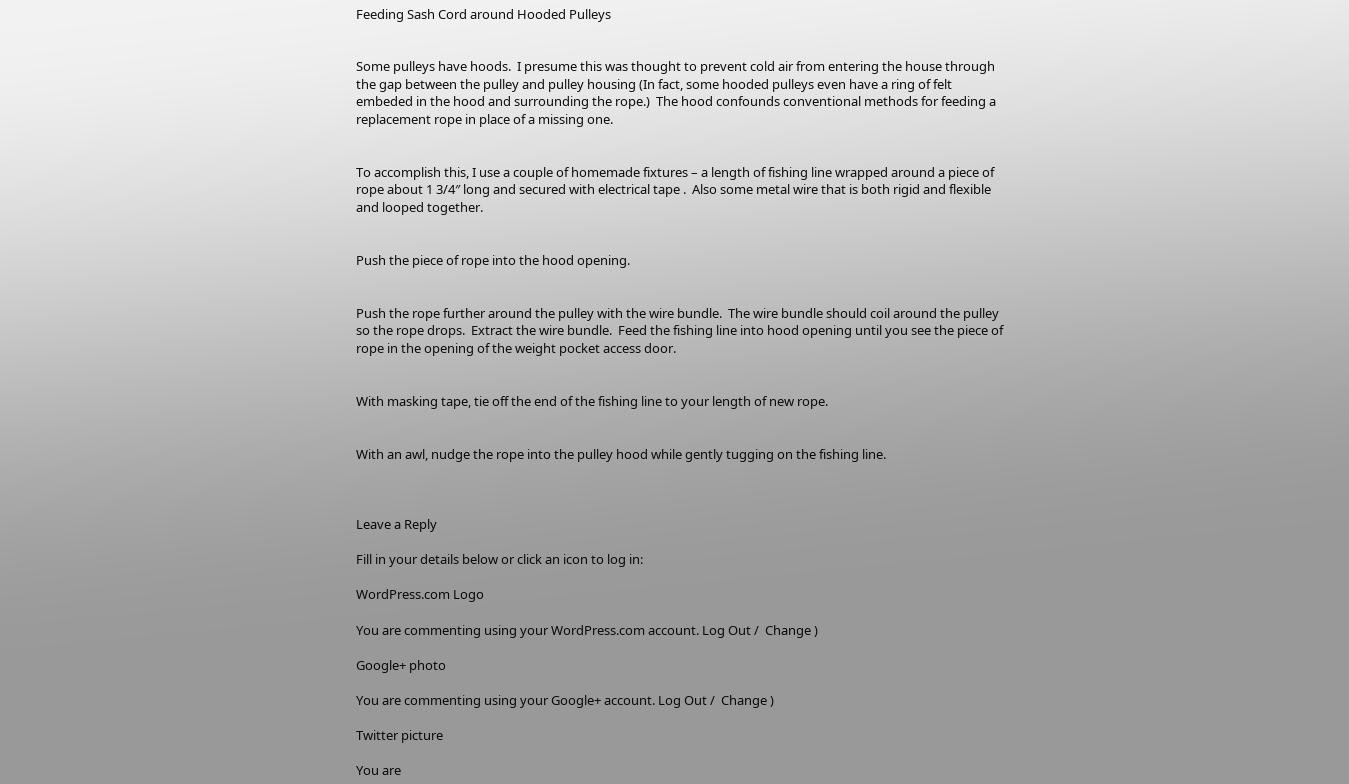Feeding Sash Cord around Hooded Pulleys


Some pulleys have hoods.  I presume this was thought to prevent cold air from entering the house through the gap between the pulley and pulley housing (In fact, some hooded pulleys even have a ring of felt embeded in the hood and surrounding the rope.)  The hood confounds conventional methods for feeding a replacement rope in place of a missing one.


To accomplish this, I use a couple of homemade fixtures – a length of fishing line wrapped around a piece of rope about 1 3/4″ long and secured with electrical tape .  Also some metal wire that is both rigid and flexible and looped together.


Push the piece of rope into the hood opening.


Push the rope further around the pulley with the wire bundle.  The wire bundle should coil around the pulley so the rope drops.  Extract the wire bundle.  Feed the fishing line into hood opening until you see the piece of rope in the opening of the weight pocket access door.


With masking tape, tie off the end of the fishing line to your length of new rope.


With an awl, nudge the rope into the pulley hood while gently tugging on the fishing line.



Leave a Reply

Fill in your details below or click an icon to log in:

WordPress.com Logo

You are commenting using your WordPress.com account. Log Out /  Change )

Google+ photo

You are commenting using your Google+ account. Log Out /  Change )

Twitter picture

You are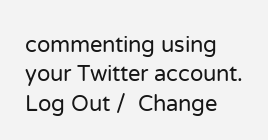commenting using your Twitter account. Log Out /  Change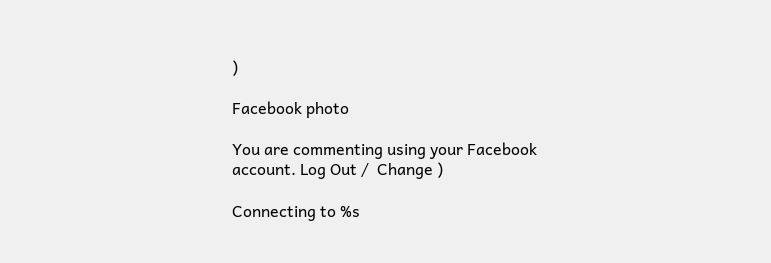)

Facebook photo

You are commenting using your Facebook account. Log Out /  Change )

Connecting to %s